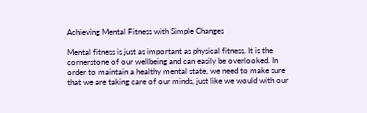Achieving Mental Fitness with Simple Changes

Mental fitness is just as important as physical fitness. It is the cornerstone of our wellbeing and can easily be overlooked. In order to maintain a healthy mental state, we need to make sure that we are taking care of our minds, just like we would with our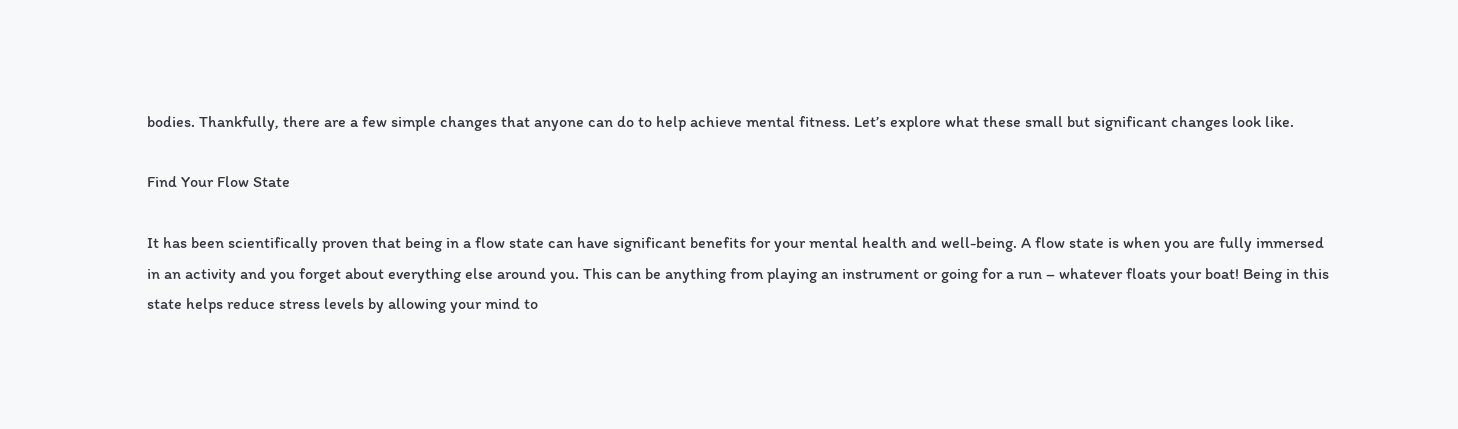bodies. Thankfully, there are a few simple changes that anyone can do to help achieve mental fitness. Let’s explore what these small but significant changes look like.

Find Your Flow State

It has been scientifically proven that being in a flow state can have significant benefits for your mental health and well-being. A flow state is when you are fully immersed in an activity and you forget about everything else around you. This can be anything from playing an instrument or going for a run – whatever floats your boat! Being in this state helps reduce stress levels by allowing your mind to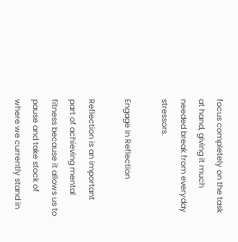focus completely on the task at hand, giving it much needed break from everyday stressors.

Engage in Reflection

Reflection is an important part of achieving mental fitness because it allows us to pause and take stock of where we currently stand in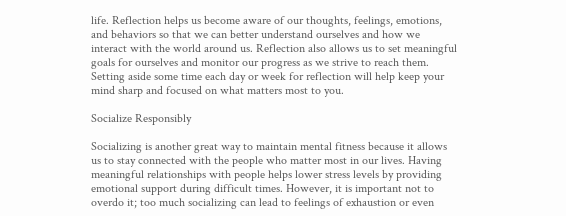life. Reflection helps us become aware of our thoughts, feelings, emotions, and behaviors so that we can better understand ourselves and how we interact with the world around us. Reflection also allows us to set meaningful goals for ourselves and monitor our progress as we strive to reach them. Setting aside some time each day or week for reflection will help keep your mind sharp and focused on what matters most to you.

Socialize Responsibly

Socializing is another great way to maintain mental fitness because it allows us to stay connected with the people who matter most in our lives. Having meaningful relationships with people helps lower stress levels by providing emotional support during difficult times. However, it is important not to overdo it; too much socializing can lead to feelings of exhaustion or even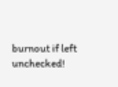burnout if left unchecked!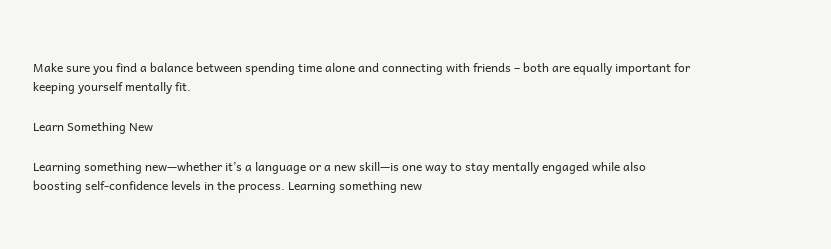Make sure you find a balance between spending time alone and connecting with friends – both are equally important for keeping yourself mentally fit.

Learn Something New

Learning something new—whether it’s a language or a new skill—is one way to stay mentally engaged while also boosting self-confidence levels in the process. Learning something new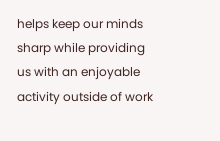helps keep our minds sharp while providing us with an enjoyable activity outside of work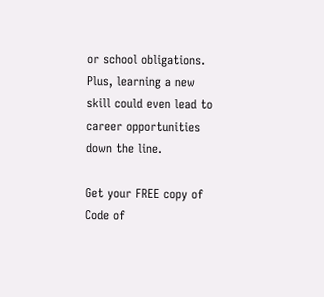or school obligations. Plus, learning a new skill could even lead to career opportunities down the line.

Get your FREE copy of Code of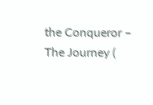the Conqueror – The Journey (